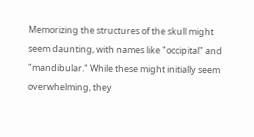Memorizing the structures of the skull might seem daunting, with names like "occipital" and "mandibular." While these might initially seem overwhelming, they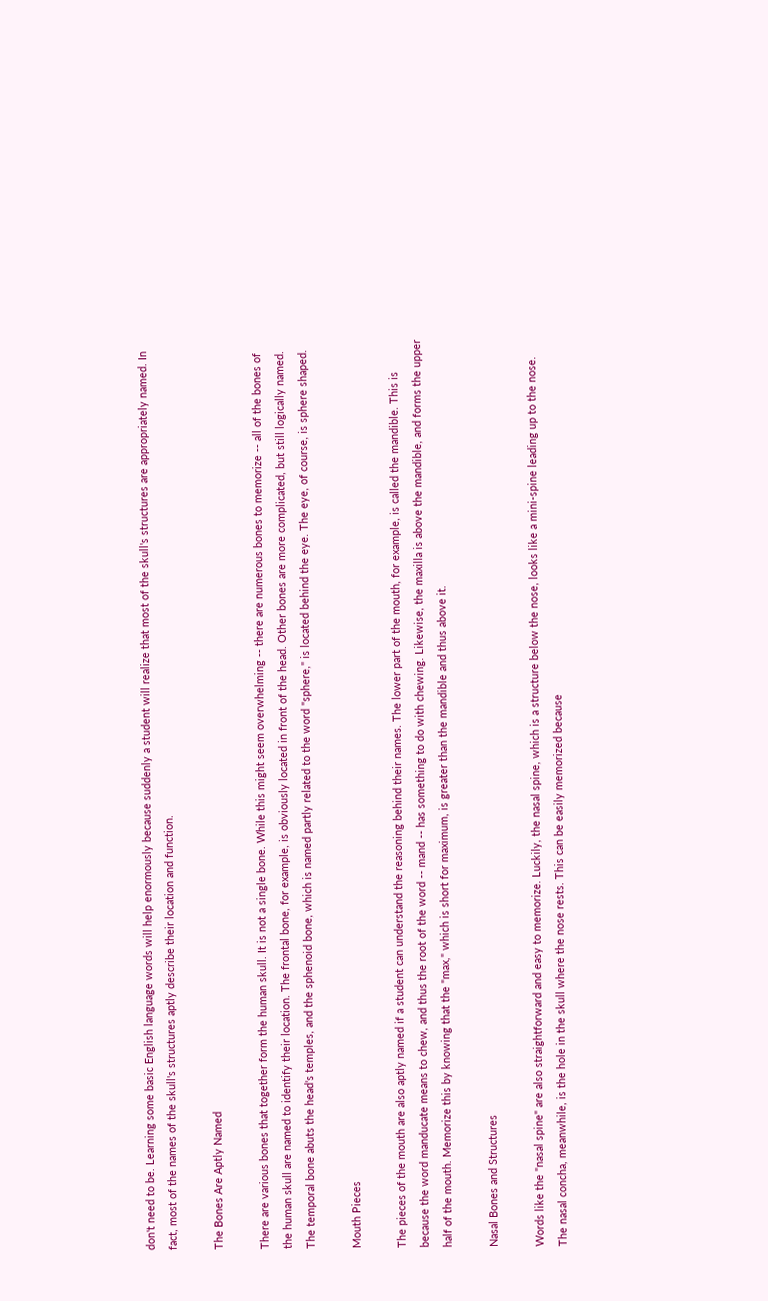don't need to be. Learning some basic English language words will help enormously because suddenly a student will realize that most of the skull's structures are appropriately named. In fact, most of the names of the skull's structures aptly describe their location and function.

The Bones Are Aptly Named

There are various bones that together form the human skull. It is not a single bone. While this might seem overwhelming -- there are numerous bones to memorize -- all of the bones of the human skull are named to identify their location. The frontal bone, for example, is obviously located in front of the head. Other bones are more complicated, but still logically named. The temporal bone abuts the head's temples, and the sphenoid bone, which is named partly related to the word "sphere," is located behind the eye. The eye, of course, is sphere shaped.

Mouth Pieces

The pieces of the mouth are also aptly named if a student can understand the reasoning behind their names. The lower part of the mouth, for example, is called the mandible. This is because the word manducate means to chew, and thus the root of the word -- mand -- has something to do with chewing. Likewise, the maxilla is above the mandible, and forms the upper half of the mouth. Memorize this by knowing that the "max," which is short for maximum, is greater than the mandible and thus above it.

Nasal Bones and Structures

Words like the "nasal spine" are also straightforward and easy to memorize. Luckily, the nasal spine, which is a structure below the nose, looks like a mini-spine leading up to the nose. The nasal concha, meanwhile, is the hole in the skull where the nose rests. This can be easily memorized because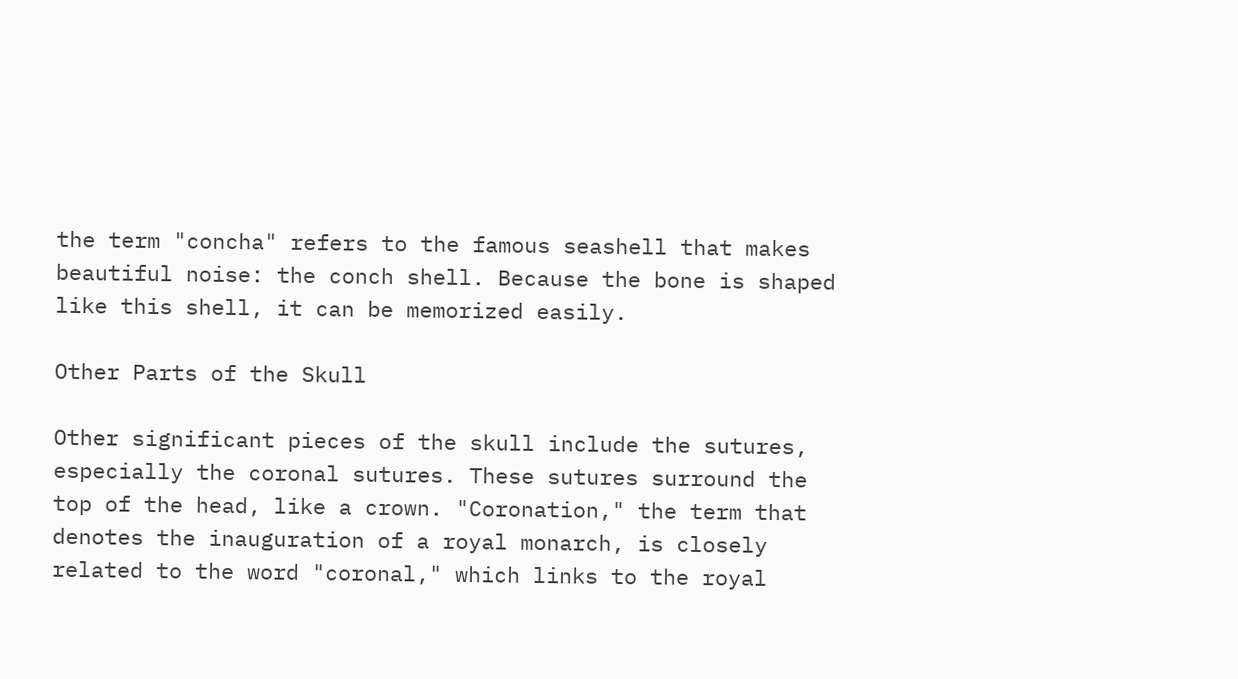the term "concha" refers to the famous seashell that makes beautiful noise: the conch shell. Because the bone is shaped like this shell, it can be memorized easily.

Other Parts of the Skull

Other significant pieces of the skull include the sutures, especially the coronal sutures. These sutures surround the top of the head, like a crown. "Coronation," the term that denotes the inauguration of a royal monarch, is closely related to the word "coronal," which links to the royal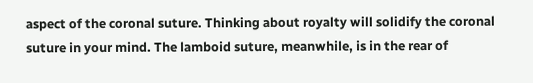aspect of the coronal suture. Thinking about royalty will solidify the coronal suture in your mind. The lamboid suture, meanwhile, is in the rear of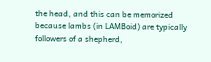the head, and this can be memorized because lambs (in LAMBoid) are typically followers of a shepherd,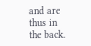and are thus in the back.